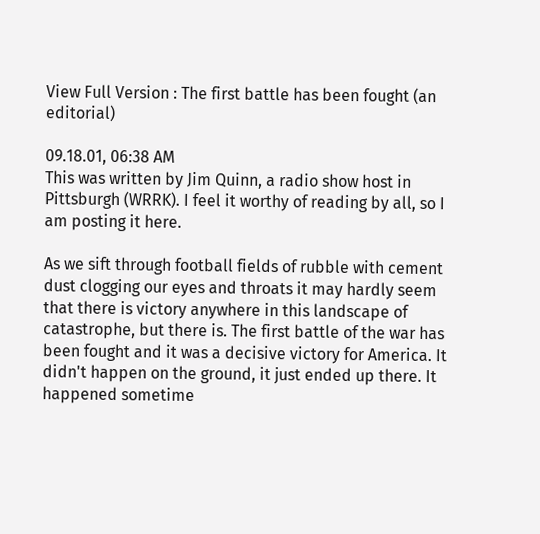View Full Version : The first battle has been fought (an editorial)

09.18.01, 06:38 AM
This was written by Jim Quinn, a radio show host in Pittsburgh (WRRK). I feel it worthy of reading by all, so I am posting it here.

As we sift through football fields of rubble with cement dust clogging our eyes and throats it may hardly seem that there is victory anywhere in this landscape of catastrophe, but there is. The first battle of the war has been fought and it was a decisive victory for America. It didn't happen on the ground, it just ended up there. It happened sometime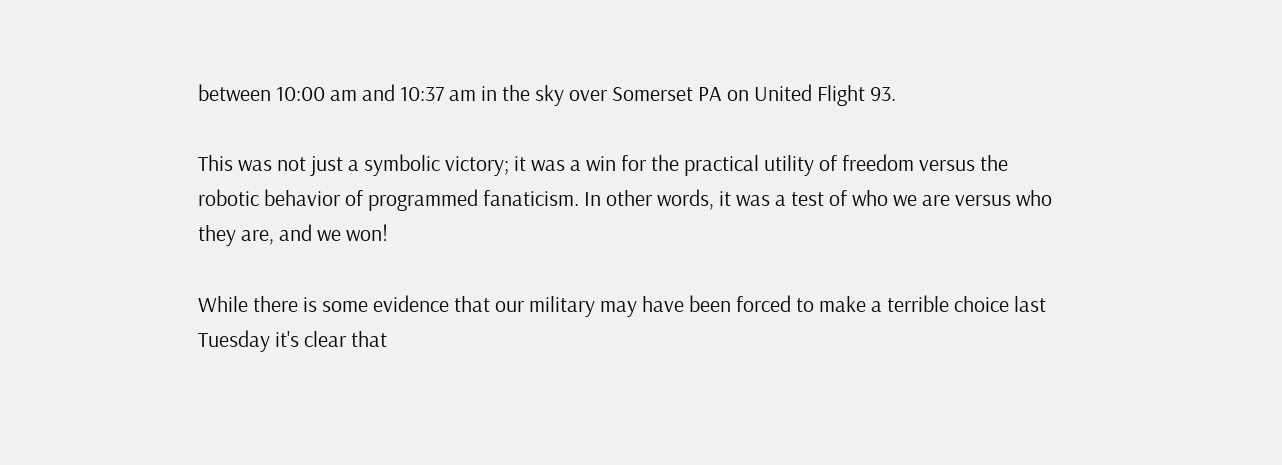between 10:00 am and 10:37 am in the sky over Somerset PA on United Flight 93.

This was not just a symbolic victory; it was a win for the practical utility of freedom versus the robotic behavior of programmed fanaticism. In other words, it was a test of who we are versus who they are, and we won!

While there is some evidence that our military may have been forced to make a terrible choice last Tuesday it's clear that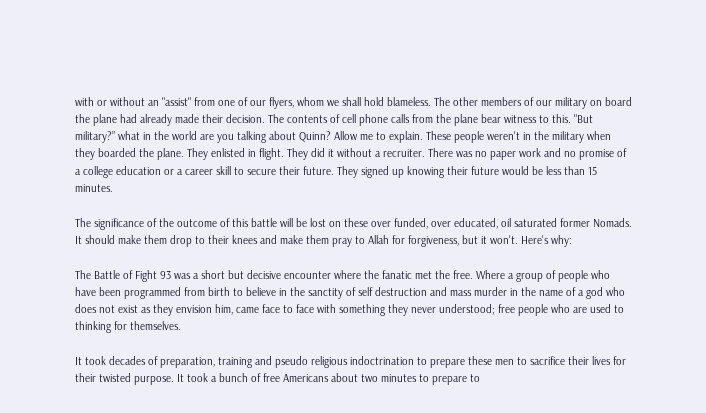with or without an "assist" from one of our flyers, whom we shall hold blameless. The other members of our military on board the plane had already made their decision. The contents of cell phone calls from the plane bear witness to this. "But military?” what in the world are you talking about Quinn? Allow me to explain. These people weren't in the military when they boarded the plane. They enlisted in flight. They did it without a recruiter. There was no paper work and no promise of a college education or a career skill to secure their future. They signed up knowing their future would be less than 15 minutes.

The significance of the outcome of this battle will be lost on these over funded, over educated, oil saturated former Nomads. It should make them drop to their knees and make them pray to Allah for forgiveness, but it won't. Here's why:

The Battle of Fight 93 was a short but decisive encounter where the fanatic met the free. Where a group of people who have been programmed from birth to believe in the sanctity of self destruction and mass murder in the name of a god who does not exist as they envision him, came face to face with something they never understood; free people who are used to thinking for themselves.

It took decades of preparation, training and pseudo religious indoctrination to prepare these men to sacrifice their lives for their twisted purpose. It took a bunch of free Americans about two minutes to prepare to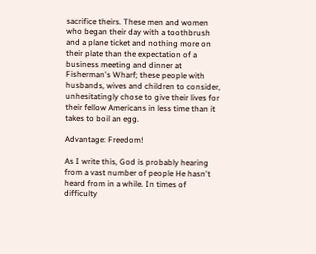sacrifice theirs. These men and women who began their day with a toothbrush and a plane ticket and nothing more on their plate than the expectation of a business meeting and dinner at Fisherman's Wharf; these people with husbands, wives and children to consider, unhesitatingly chose to give their lives for their fellow Americans in less time than it takes to boil an egg.

Advantage: Freedom!

As I write this, God is probably hearing from a vast number of people He hasn't heard from in a while. In times of difficulty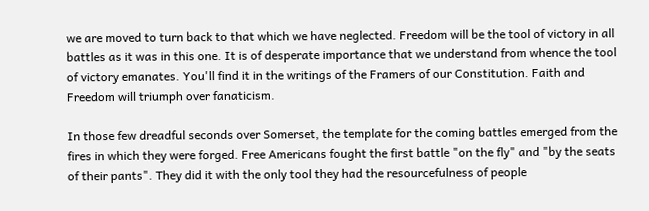we are moved to turn back to that which we have neglected. Freedom will be the tool of victory in all battles as it was in this one. It is of desperate importance that we understand from whence the tool of victory emanates. You'll find it in the writings of the Framers of our Constitution. Faith and Freedom will triumph over fanaticism.

In those few dreadful seconds over Somerset, the template for the coming battles emerged from the fires in which they were forged. Free Americans fought the first battle "on the fly" and "by the seats of their pants". They did it with the only tool they had the resourcefulness of people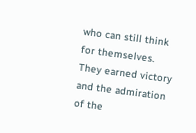who can still think for themselves. They earned victory and the admiration of the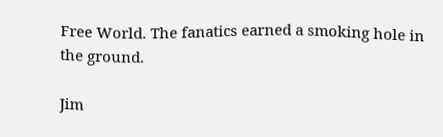Free World. The fanatics earned a smoking hole in the ground.

Jim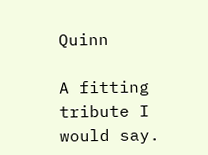Quinn

A fitting tribute I would say.